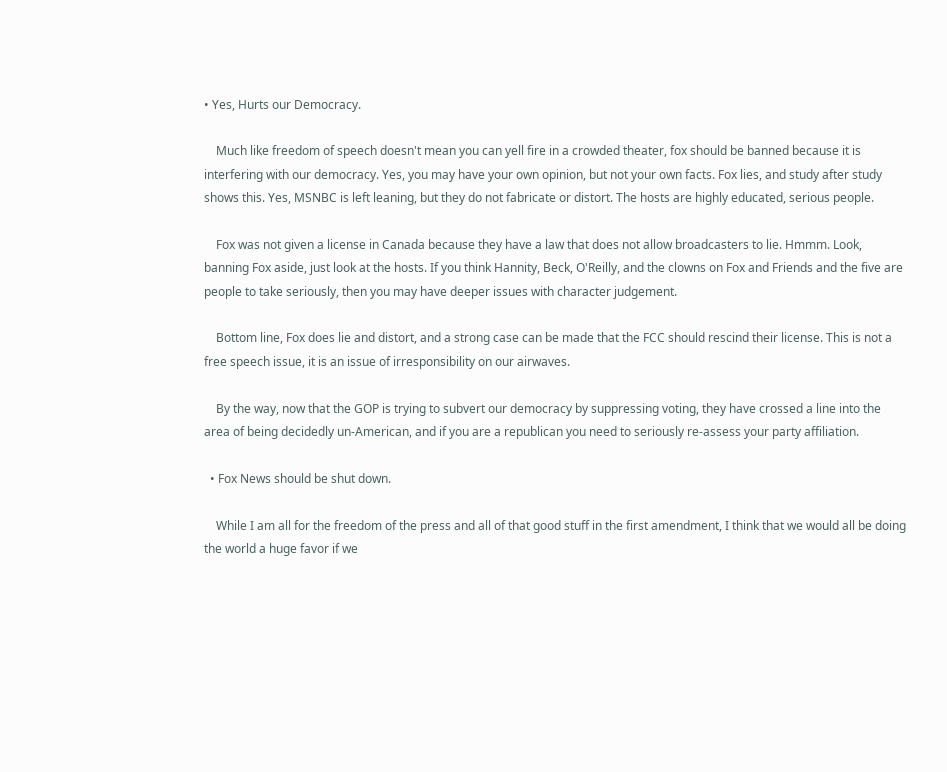• Yes, Hurts our Democracy.

    Much like freedom of speech doesn't mean you can yell fire in a crowded theater, fox should be banned because it is interfering with our democracy. Yes, you may have your own opinion, but not your own facts. Fox lies, and study after study shows this. Yes, MSNBC is left leaning, but they do not fabricate or distort. The hosts are highly educated, serious people.

    Fox was not given a license in Canada because they have a law that does not allow broadcasters to lie. Hmmm. Look, banning Fox aside, just look at the hosts. If you think Hannity, Beck, O'Reilly, and the clowns on Fox and Friends and the five are people to take seriously, then you may have deeper issues with character judgement.

    Bottom line, Fox does lie and distort, and a strong case can be made that the FCC should rescind their license. This is not a free speech issue, it is an issue of irresponsibility on our airwaves.

    By the way, now that the GOP is trying to subvert our democracy by suppressing voting, they have crossed a line into the area of being decidedly un-American, and if you are a republican you need to seriously re-assess your party affiliation.

  • Fox News should be shut down.

    While I am all for the freedom of the press and all of that good stuff in the first amendment, I think that we would all be doing the world a huge favor if we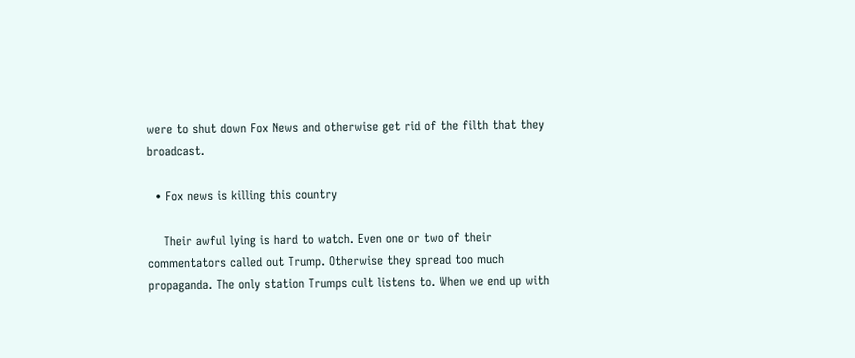were to shut down Fox News and otherwise get rid of the filth that they broadcast.

  • Fox news is killing this country

    Their awful lying is hard to watch. Even one or two of their commentators called out Trump. Otherwise they spread too much propaganda. The only station Trumps cult listens to. When we end up with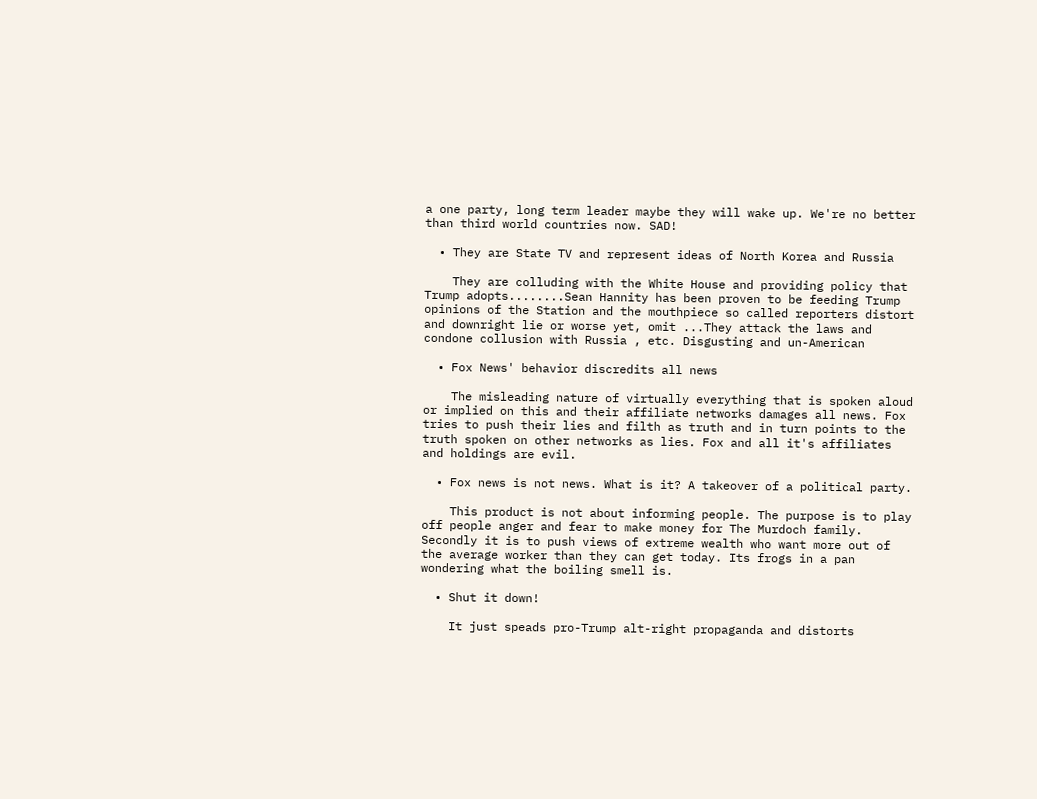a one party, long term leader maybe they will wake up. We're no better than third world countries now. SAD!

  • They are State TV and represent ideas of North Korea and Russia

    They are colluding with the White House and providing policy that Trump adopts........Sean Hannity has been proven to be feeding Trump opinions of the Station and the mouthpiece so called reporters distort and downright lie or worse yet, omit ...They attack the laws and condone collusion with Russia , etc. Disgusting and un-American

  • Fox News' behavior discredits all news

    The misleading nature of virtually everything that is spoken aloud or implied on this and their affiliate networks damages all news. Fox tries to push their lies and filth as truth and in turn points to the truth spoken on other networks as lies. Fox and all it's affiliates and holdings are evil.

  • Fox news is not news. What is it? A takeover of a political party.

    This product is not about informing people. The purpose is to play off people anger and fear to make money for The Murdoch family. Secondly it is to push views of extreme wealth who want more out of the average worker than they can get today. Its frogs in a pan wondering what the boiling smell is.

  • Shut it down!

    It just speads pro-Trump alt-right propaganda and distorts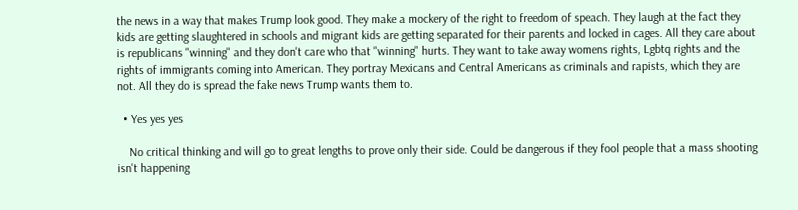the news in a way that makes Trump look good. They make a mockery of the right to freedom of speach. They laugh at the fact they kids are getting slaughtered in schools and migrant kids are getting separated for their parents and locked in cages. All they care about is republicans "winning" and they don't care who that "winning" hurts. They want to take away womens rights, Lgbtq rights and the rights of immigrants coming into American. They portray Mexicans and Central Americans as criminals and rapists, which they are not. All they do is spread the fake news Trump wants them to.

  • Yes yes yes

    No critical thinking and will go to great lengths to prove only their side. Could be dangerous if they fool people that a mass shooting isn't happening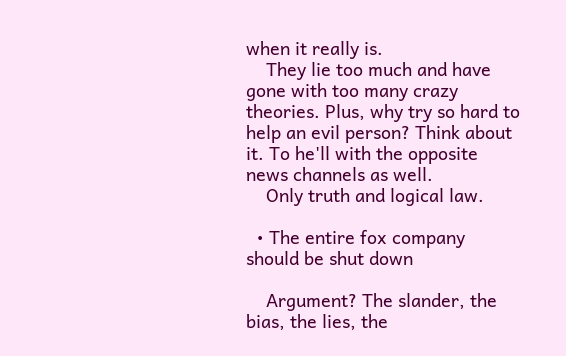when it really is.
    They lie too much and have gone with too many crazy theories. Plus, why try so hard to help an evil person? Think about it. To he'll with the opposite news channels as well.
    Only truth and logical law.

  • The entire fox company should be shut down

    Argument? The slander, the bias, the lies, the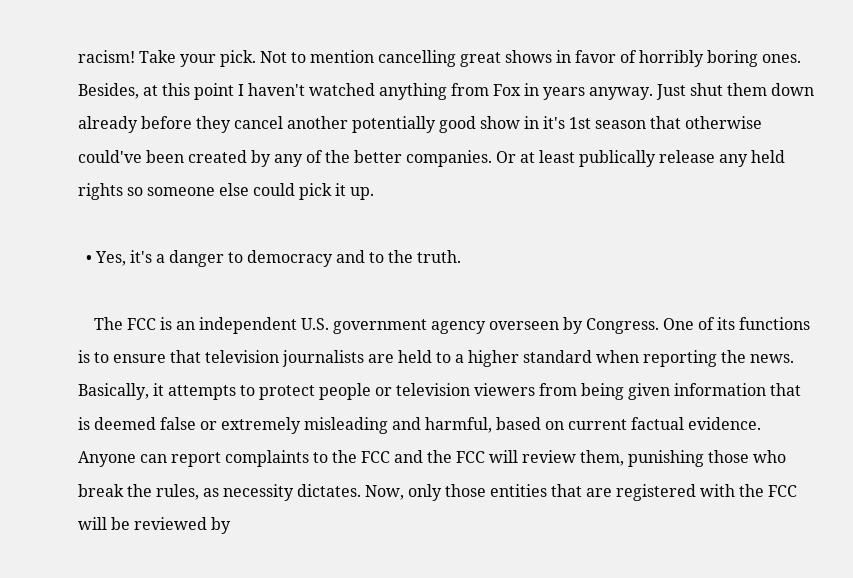racism! Take your pick. Not to mention cancelling great shows in favor of horribly boring ones. Besides, at this point I haven't watched anything from Fox in years anyway. Just shut them down already before they cancel another potentially good show in it's 1st season that otherwise could've been created by any of the better companies. Or at least publically release any held rights so someone else could pick it up.

  • Yes, it's a danger to democracy and to the truth.

    The FCC is an independent U.S. government agency overseen by Congress. One of its functions is to ensure that television journalists are held to a higher standard when reporting the news. Basically, it attempts to protect people or television viewers from being given information that is deemed false or extremely misleading and harmful, based on current factual evidence. Anyone can report complaints to the FCC and the FCC will review them, punishing those who break the rules, as necessity dictates. Now, only those entities that are registered with the FCC will be reviewed by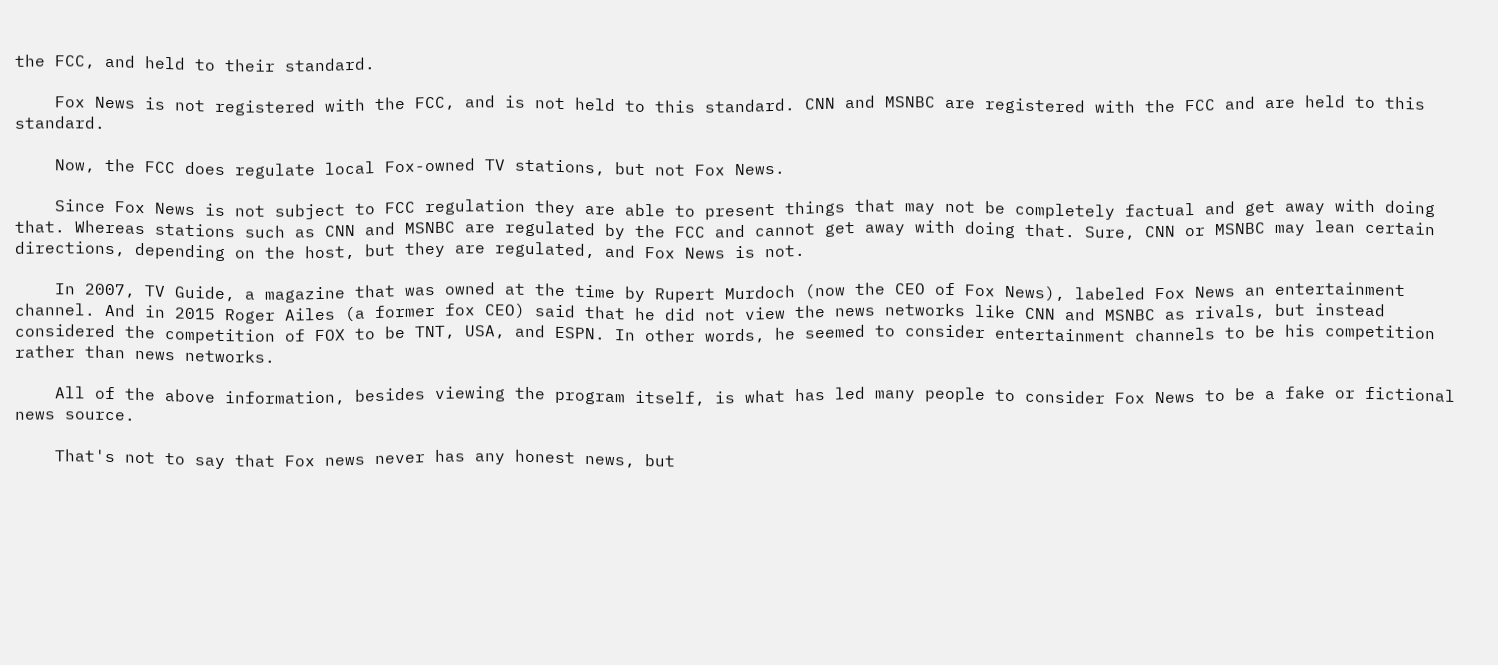the FCC, and held to their standard.

    Fox News is not registered with the FCC, and is not held to this standard. CNN and MSNBC are registered with the FCC and are held to this standard.

    Now, the FCC does regulate local Fox-owned TV stations, but not Fox News.

    Since Fox News is not subject to FCC regulation they are able to present things that may not be completely factual and get away with doing that. Whereas stations such as CNN and MSNBC are regulated by the FCC and cannot get away with doing that. Sure, CNN or MSNBC may lean certain directions, depending on the host, but they are regulated, and Fox News is not.

    In 2007, TV Guide, a magazine that was owned at the time by Rupert Murdoch (now the CEO of Fox News), labeled Fox News an entertainment channel. And in 2015 Roger Ailes (a former fox CEO) said that he did not view the news networks like CNN and MSNBC as rivals, but instead considered the competition of FOX to be TNT, USA, and ESPN. In other words, he seemed to consider entertainment channels to be his competition rather than news networks.

    All of the above information, besides viewing the program itself, is what has led many people to consider Fox News to be a fake or fictional news source.

    That's not to say that Fox news never has any honest news, but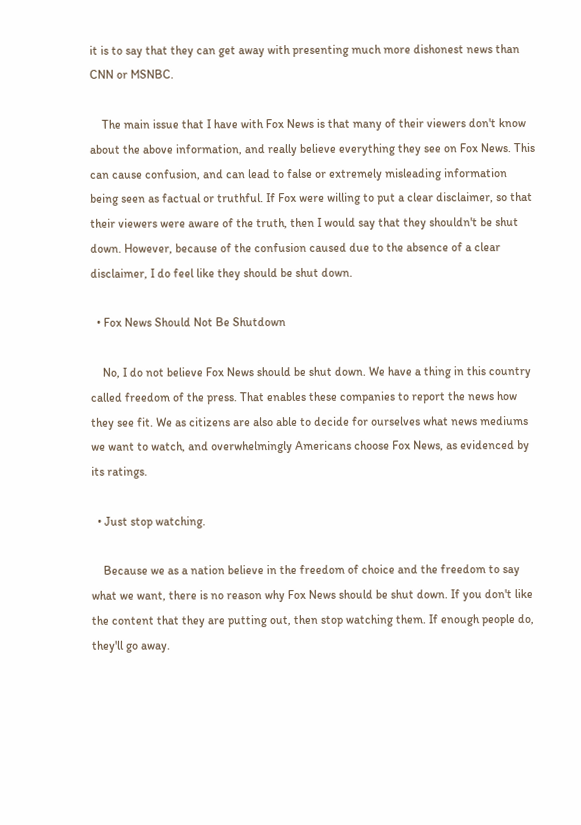it is to say that they can get away with presenting much more dishonest news than CNN or MSNBC.

    The main issue that I have with Fox News is that many of their viewers don't know about the above information, and really believe everything they see on Fox News. This can cause confusion, and can lead to false or extremely misleading information being seen as factual or truthful. If Fox were willing to put a clear disclaimer, so that their viewers were aware of the truth, then I would say that they shouldn't be shut down. However, because of the confusion caused due to the absence of a clear disclaimer, I do feel like they should be shut down.

  • Fox News Should Not Be Shutdown

    No, I do not believe Fox News should be shut down. We have a thing in this country called freedom of the press. That enables these companies to report the news how they see fit. We as citizens are also able to decide for ourselves what news mediums we want to watch, and overwhelmingly Americans choose Fox News, as evidenced by its ratings.

  • Just stop watching.

    Because we as a nation believe in the freedom of choice and the freedom to say what we want, there is no reason why Fox News should be shut down. If you don't like the content that they are putting out, then stop watching them. If enough people do, they'll go away.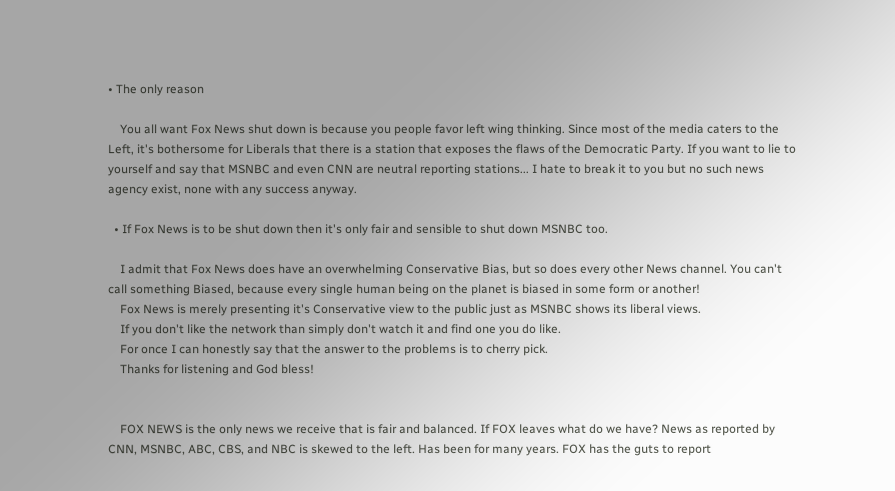• The only reason

    You all want Fox News shut down is because you people favor left wing thinking. Since most of the media caters to the Left, it's bothersome for Liberals that there is a station that exposes the flaws of the Democratic Party. If you want to lie to yourself and say that MSNBC and even CNN are neutral reporting stations... I hate to break it to you but no such news agency exist, none with any success anyway.

  • If Fox News is to be shut down then it's only fair and sensible to shut down MSNBC too.

    I admit that Fox News does have an overwhelming Conservative Bias, but so does every other News channel. You can't call something Biased, because every single human being on the planet is biased in some form or another!
    Fox News is merely presenting it's Conservative view to the public just as MSNBC shows its liberal views.
    If you don't like the network than simply don't watch it and find one you do like.
    For once I can honestly say that the answer to the problems is to cherry pick.
    Thanks for listening and God bless!


    FOX NEWS is the only news we receive that is fair and balanced. If FOX leaves what do we have? News as reported by CNN, MSNBC, ABC, CBS, and NBC is skewed to the left. Has been for many years. FOX has the guts to report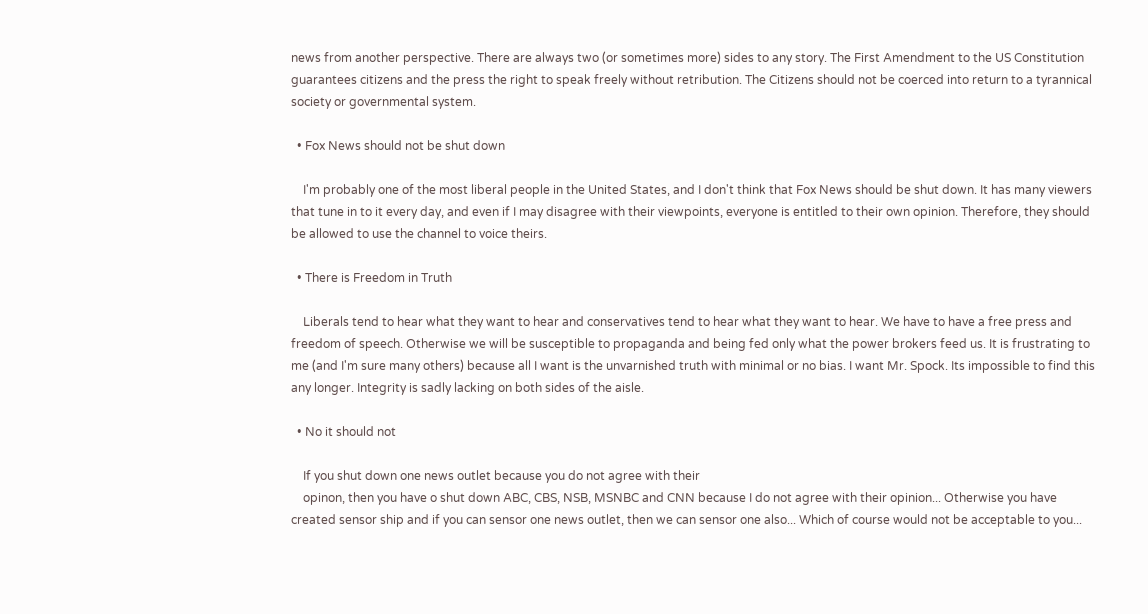news from another perspective. There are always two (or sometimes more) sides to any story. The First Amendment to the US Constitution guarantees citizens and the press the right to speak freely without retribution. The Citizens should not be coerced into return to a tyrannical society or governmental system.

  • Fox News should not be shut down

    I'm probably one of the most liberal people in the United States, and I don't think that Fox News should be shut down. It has many viewers that tune in to it every day, and even if I may disagree with their viewpoints, everyone is entitled to their own opinion. Therefore, they should be allowed to use the channel to voice theirs.

  • There is Freedom in Truth

    Liberals tend to hear what they want to hear and conservatives tend to hear what they want to hear. We have to have a free press and freedom of speech. Otherwise we will be susceptible to propaganda and being fed only what the power brokers feed us. It is frustrating to me (and I'm sure many others) because all I want is the unvarnished truth with minimal or no bias. I want Mr. Spock. Its impossible to find this any longer. Integrity is sadly lacking on both sides of the aisle.

  • No it should not

    If you shut down one news outlet because you do not agree with their
    opinon, then you have o shut down ABC, CBS, NSB, MSNBC and CNN because I do not agree with their opinion... Otherwise you have created sensor ship and if you can sensor one news outlet, then we can sensor one also... Which of course would not be acceptable to you...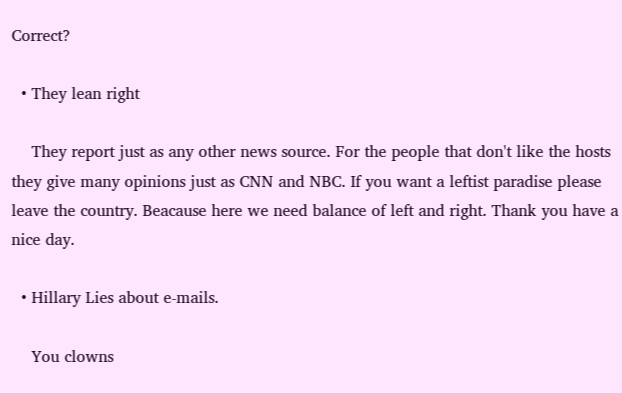Correct?

  • They lean right

    They report just as any other news source. For the people that don't like the hosts they give many opinions just as CNN and NBC. If you want a leftist paradise please leave the country. Beacause here we need balance of left and right. Thank you have a nice day.

  • Hillary Lies about e-mails.

    You clowns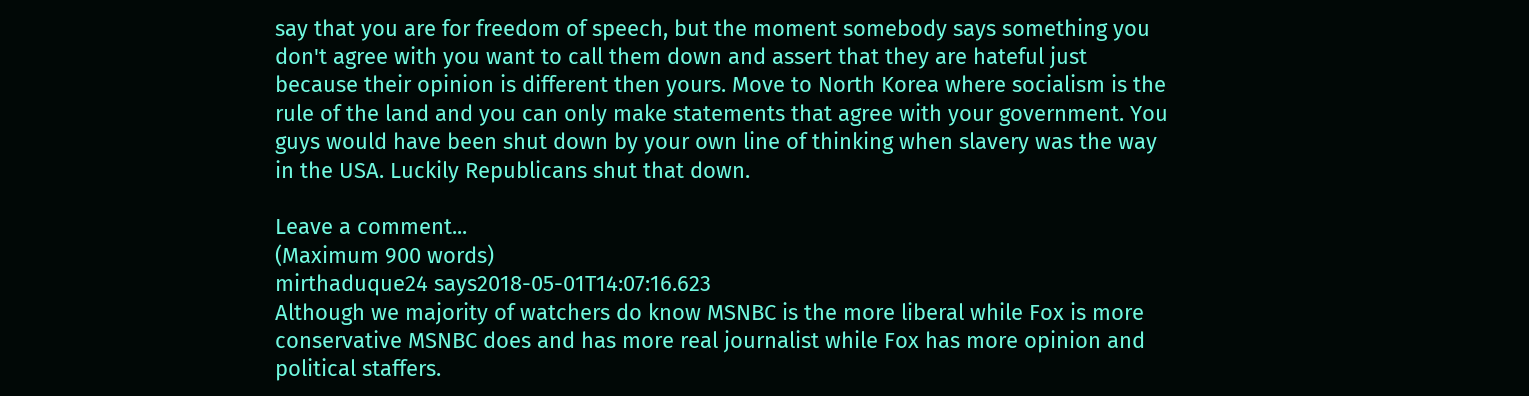say that you are for freedom of speech, but the moment somebody says something you don't agree with you want to call them down and assert that they are hateful just because their opinion is different then yours. Move to North Korea where socialism is the rule of the land and you can only make statements that agree with your government. You guys would have been shut down by your own line of thinking when slavery was the way in the USA. Luckily Republicans shut that down.

Leave a comment...
(Maximum 900 words)
mirthaduque24 says2018-05-01T14:07:16.623
Although we majority of watchers do know MSNBC is the more liberal while Fox is more conservative MSNBC does and has more real journalist while Fox has more opinion and political staffers.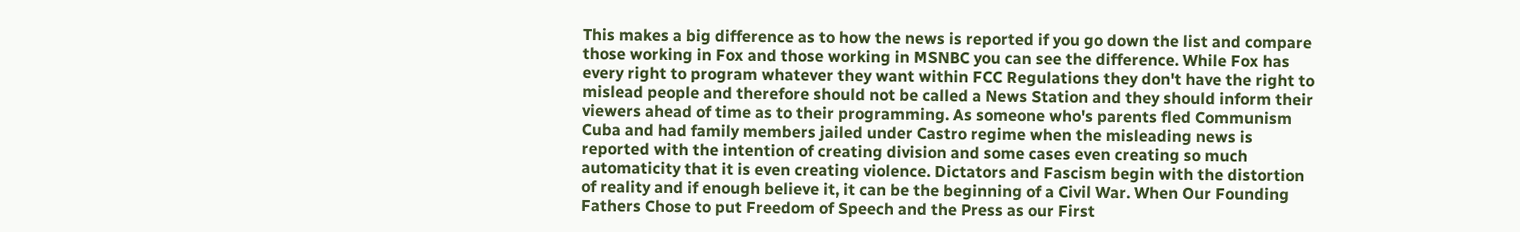This makes a big difference as to how the news is reported if you go down the list and compare those working in Fox and those working in MSNBC you can see the difference. While Fox has every right to program whatever they want within FCC Regulations they don't have the right to mislead people and therefore should not be called a News Station and they should inform their viewers ahead of time as to their programming. As someone who's parents fled Communism Cuba and had family members jailed under Castro regime when the misleading news is reported with the intention of creating division and some cases even creating so much automaticity that it is even creating violence. Dictators and Fascism begin with the distortion of reality and if enough believe it, it can be the beginning of a Civil War. When Our Founding Fathers Chose to put Freedom of Speech and the Press as our First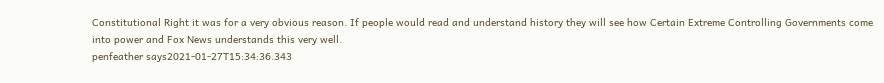Constitutional Right it was for a very obvious reason. If people would read and understand history they will see how Certain Extreme Controlling Governments come into power and Fox News understands this very well.
penfeather says2021-01-27T15:34:36.343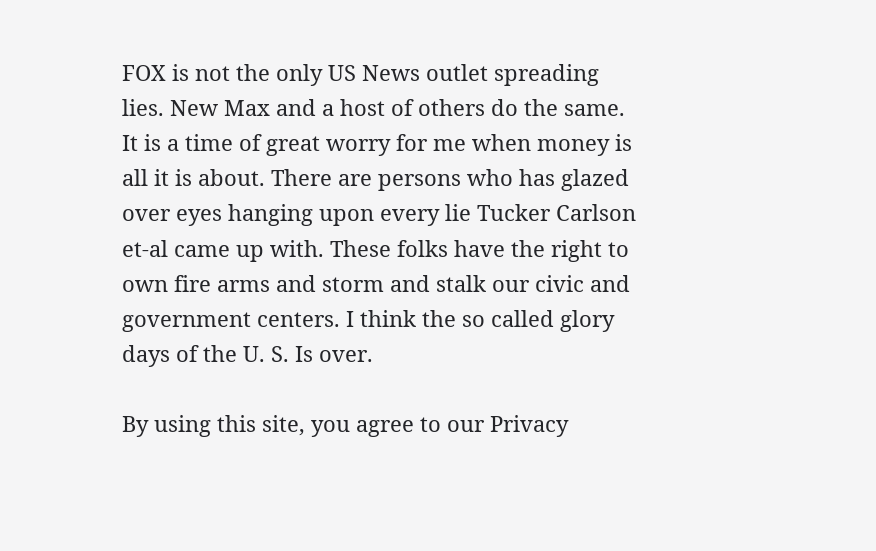FOX is not the only US News outlet spreading lies. New Max and a host of others do the same. It is a time of great worry for me when money is all it is about. There are persons who has glazed over eyes hanging upon every lie Tucker Carlson et-al came up with. These folks have the right to own fire arms and storm and stalk our civic and government centers. I think the so called glory days of the U. S. Is over.

By using this site, you agree to our Privacy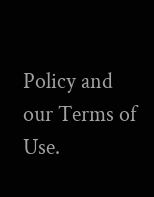Policy and our Terms of Use.